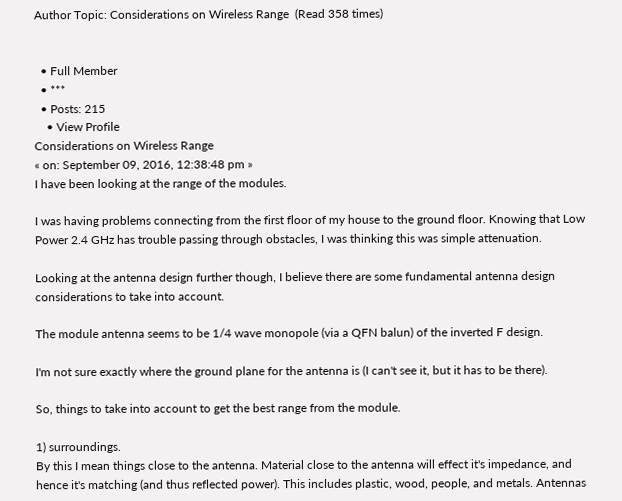Author Topic: Considerations on Wireless Range  (Read 358 times)


  • Full Member
  • ***
  • Posts: 215
    • View Profile
Considerations on Wireless Range
« on: September 09, 2016, 12:38:48 pm »
I have been looking at the range of the modules.

I was having problems connecting from the first floor of my house to the ground floor. Knowing that Low Power 2.4 GHz has trouble passing through obstacles, I was thinking this was simple attenuation.

Looking at the antenna design further though, I believe there are some fundamental antenna design considerations to take into account.

The module antenna seems to be 1/4 wave monopole (via a QFN balun) of the inverted F design.

I'm not sure exactly where the ground plane for the antenna is (I can't see it, but it has to be there).

So, things to take into account to get the best range from the module.

1) surroundings.
By this I mean things close to the antenna. Material close to the antenna will effect it's impedance, and hence it's matching (and thus reflected power). This includes plastic, wood, people, and metals. Antennas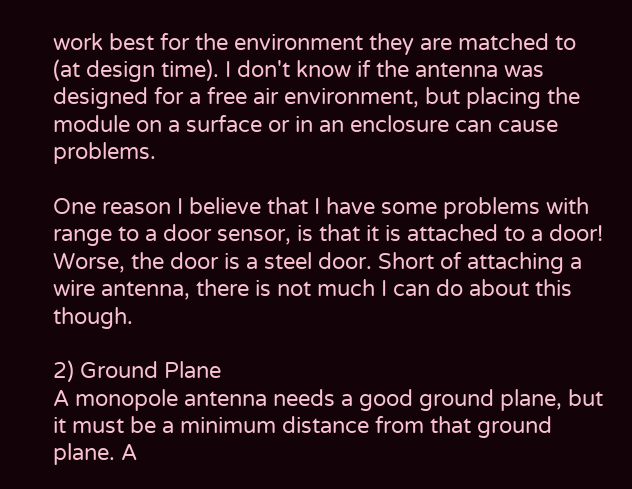work best for the environment they are matched to (at design time). I don't know if the antenna was designed for a free air environment, but placing the module on a surface or in an enclosure can cause problems.

One reason I believe that I have some problems with range to a door sensor, is that it is attached to a door! Worse, the door is a steel door. Short of attaching a wire antenna, there is not much I can do about this though.

2) Ground Plane
A monopole antenna needs a good ground plane, but it must be a minimum distance from that ground plane. A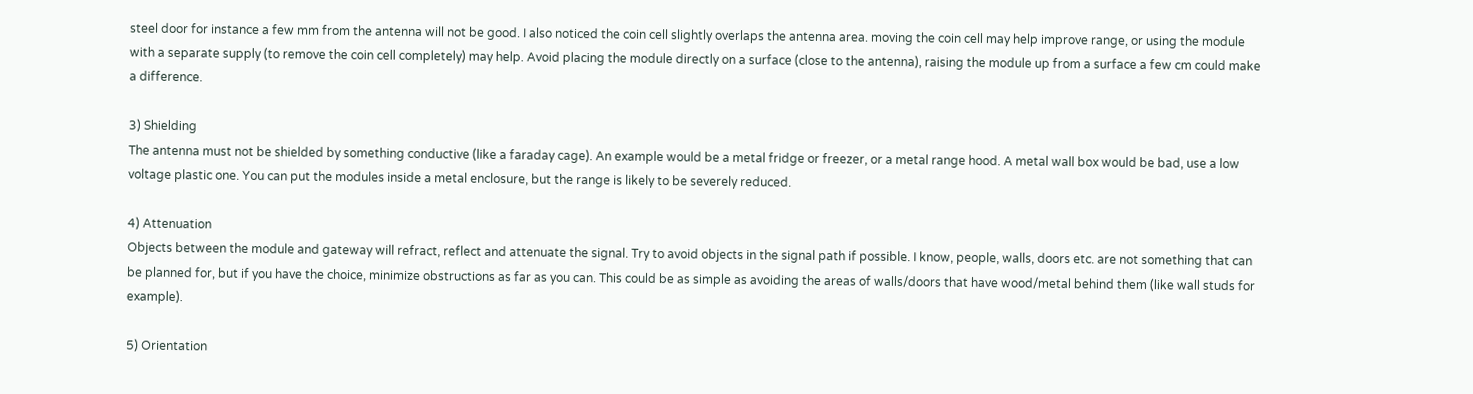steel door for instance a few mm from the antenna will not be good. I also noticed the coin cell slightly overlaps the antenna area. moving the coin cell may help improve range, or using the module with a separate supply (to remove the coin cell completely) may help. Avoid placing the module directly on a surface (close to the antenna), raising the module up from a surface a few cm could make a difference.

3) Shielding
The antenna must not be shielded by something conductive (like a faraday cage). An example would be a metal fridge or freezer, or a metal range hood. A metal wall box would be bad, use a low voltage plastic one. You can put the modules inside a metal enclosure, but the range is likely to be severely reduced.

4) Attenuation
Objects between the module and gateway will refract, reflect and attenuate the signal. Try to avoid objects in the signal path if possible. I know, people, walls, doors etc. are not something that can be planned for, but if you have the choice, minimize obstructions as far as you can. This could be as simple as avoiding the areas of walls/doors that have wood/metal behind them (like wall studs for example).

5) Orientation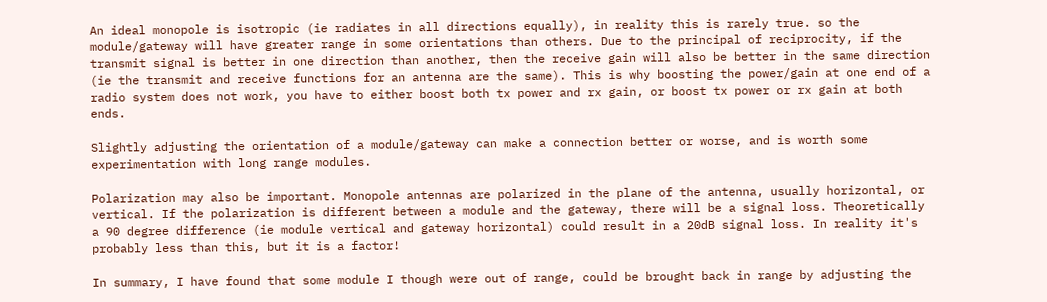An ideal monopole is isotropic (ie radiates in all directions equally), in reality this is rarely true. so the module/gateway will have greater range in some orientations than others. Due to the principal of reciprocity, if the transmit signal is better in one direction than another, then the receive gain will also be better in the same direction (ie the transmit and receive functions for an antenna are the same). This is why boosting the power/gain at one end of a radio system does not work, you have to either boost both tx power and rx gain, or boost tx power or rx gain at both ends.

Slightly adjusting the orientation of a module/gateway can make a connection better or worse, and is worth some experimentation with long range modules.

Polarization may also be important. Monopole antennas are polarized in the plane of the antenna, usually horizontal, or vertical. If the polarization is different between a module and the gateway, there will be a signal loss. Theoretically a 90 degree difference (ie module vertical and gateway horizontal) could result in a 20dB signal loss. In reality it's probably less than this, but it is a factor!

In summary, I have found that some module I though were out of range, could be brought back in range by adjusting the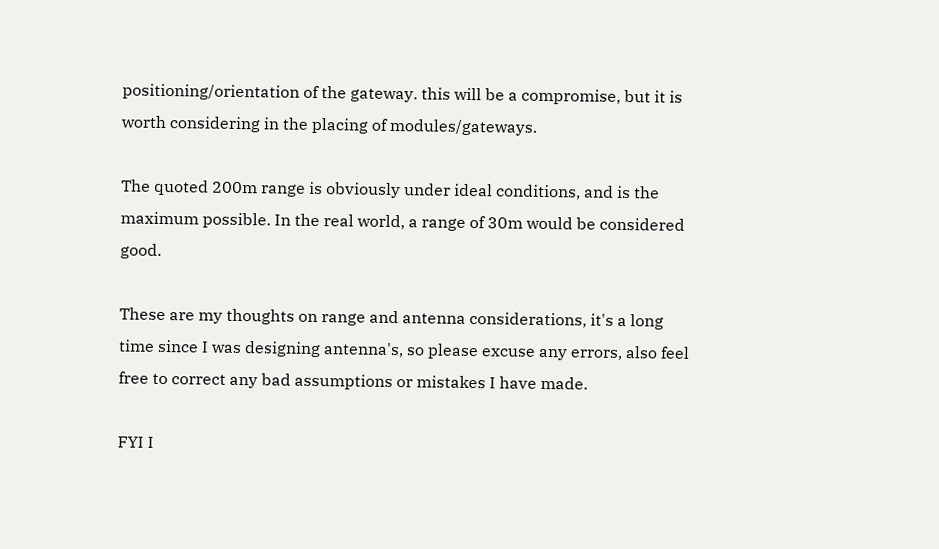positioning/orientation of the gateway. this will be a compromise, but it is worth considering in the placing of modules/gateways.

The quoted 200m range is obviously under ideal conditions, and is the maximum possible. In the real world, a range of 30m would be considered good.

These are my thoughts on range and antenna considerations, it's a long time since I was designing antenna's, so please excuse any errors, also feel free to correct any bad assumptions or mistakes I have made.

FYI I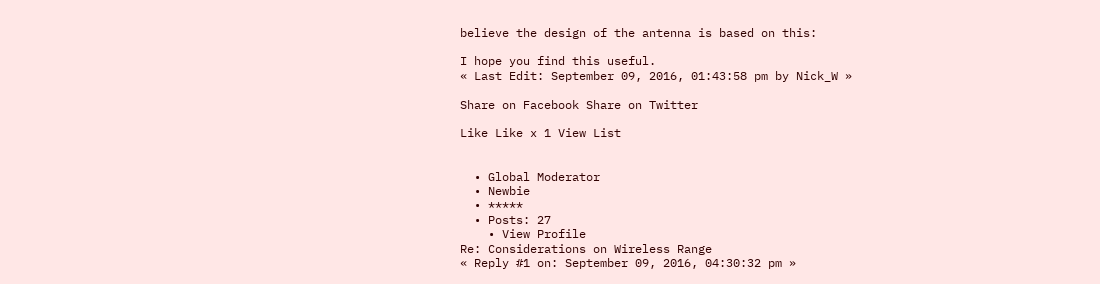believe the design of the antenna is based on this:

I hope you find this useful.
« Last Edit: September 09, 2016, 01:43:58 pm by Nick_W »

Share on Facebook Share on Twitter

Like Like x 1 View List


  • Global Moderator
  • Newbie
  • *****
  • Posts: 27
    • View Profile
Re: Considerations on Wireless Range
« Reply #1 on: September 09, 2016, 04:30:32 pm »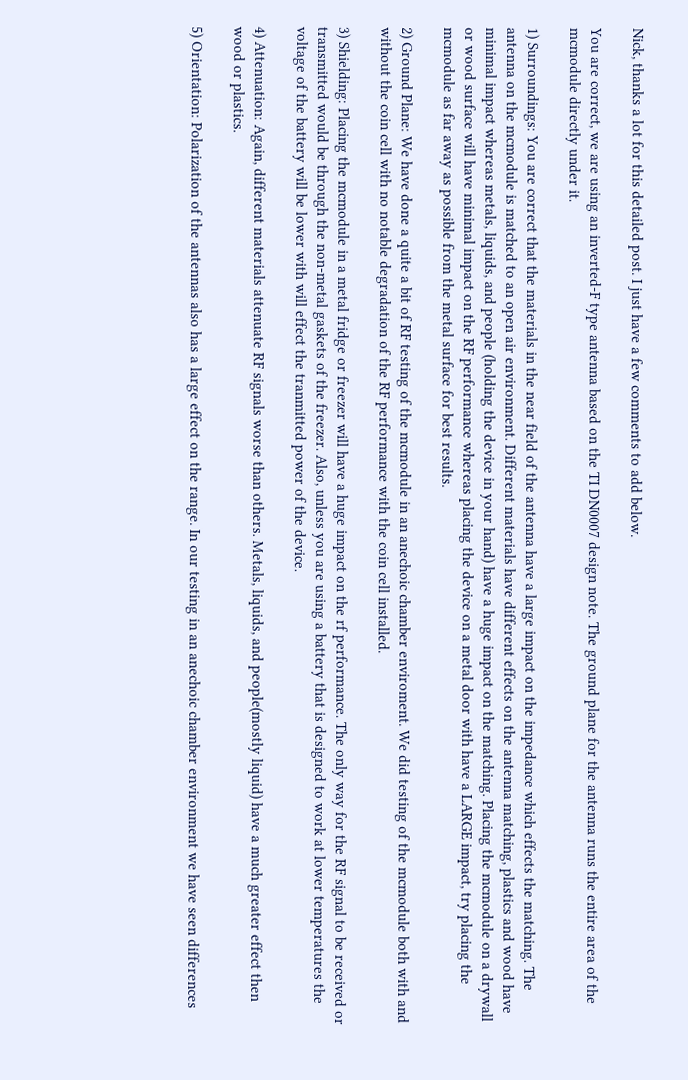Nick, thanks a lot for this detailed post. I just have a few comments to add below.

You are correct, we are using an inverted-F type antenna based on the TI DN0007 design note. The ground plane for the antenna runs the entire area of the mcmodule directly under it.

1) Surroundings: You are correct that the materials in the near field of the antenna have a large impact on the impedance which effects the matching. The antenna on the mcmodule is matched to an open air environment. Different materials have different effects on the antenna matching, plastics and wood have minimal impact whereas metals, liquids, and people (holding the device in your hand) have a huge impact on the matching. Placing the mcmodule on a drywall or wood surface will have minimal impact on the RF performance whereas placing the device on a metal door with have a LARGE impact, try placing the mcmodule as far away as possible from the metal surface for best results.

2) Ground Plane: We have done a quite a bit of RF testing of the mcmodule in an anechoic chamber enviroment. We did testing of the mcmodule both with and without the coin cell with no notable degradation of the RF performance with the coin cell installed.

3) Shielding: Placing the mcmodule in a metal fridge or freezer will have a huge impact on the rf performance. The only way for the RF signal to be received or transmitted would be through the non-metal gaskets of the freezer. Also, unless you are using a battery that is designed to work at lower temperatures the voltage of the battery will be lower with will effect the tranmitted power of the device.

4) Attenuation: Again, different materials attenuate RF signals worse than others. Metals, liquids, and people(mostly liquid) have a much greater effect then wood or plastics.

5) Orientation: Polarization of the antennas also has a large effect on the range. In our testing in an anechoic chamber environment we have seen differences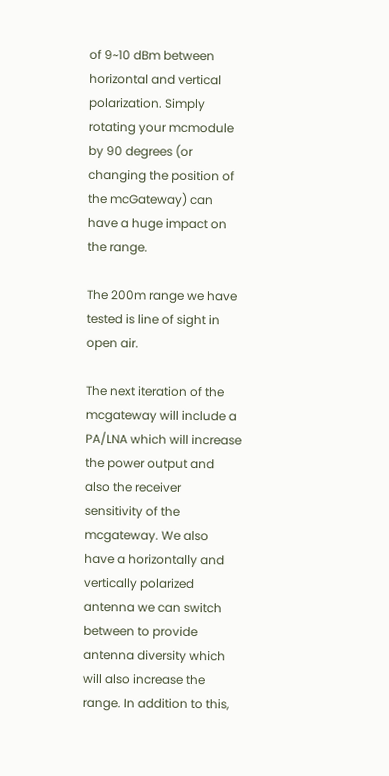of 9~10 dBm between horizontal and vertical polarization. Simply rotating your mcmodule by 90 degrees (or changing the position of the mcGateway) can have a huge impact on the range.

The 200m range we have tested is line of sight in open air.

The next iteration of the mcgateway will include a PA/LNA which will increase the power output and also the receiver sensitivity of the mcgateway. We also have a horizontally and vertically polarized antenna we can switch between to provide antenna diversity which will also increase the range. In addition to this,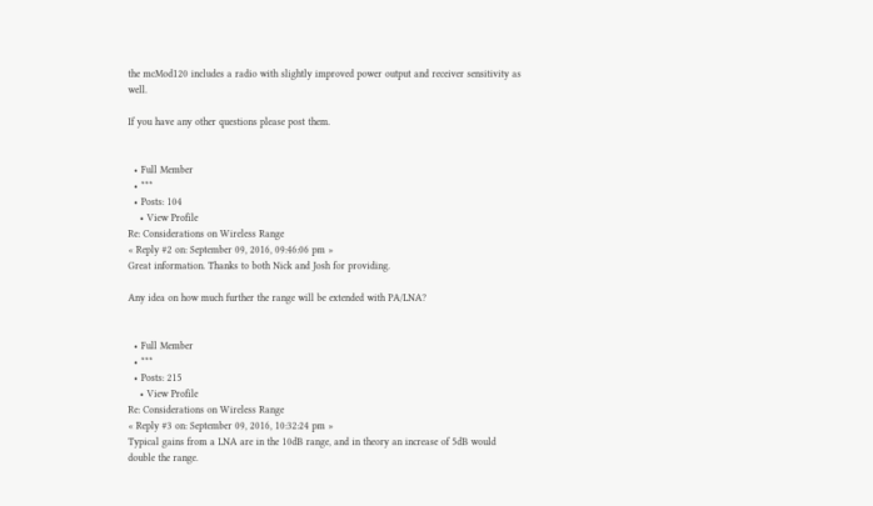the mcMod120 includes a radio with slightly improved power output and receiver sensitivity as well.

If you have any other questions please post them.


  • Full Member
  • ***
  • Posts: 104
    • View Profile
Re: Considerations on Wireless Range
« Reply #2 on: September 09, 2016, 09:46:06 pm »
Great information. Thanks to both Nick and Josh for providing.

Any idea on how much further the range will be extended with PA/LNA?


  • Full Member
  • ***
  • Posts: 215
    • View Profile
Re: Considerations on Wireless Range
« Reply #3 on: September 09, 2016, 10:32:24 pm »
Typical gains from a LNA are in the 10dB range, and in theory an increase of 5dB would double the range.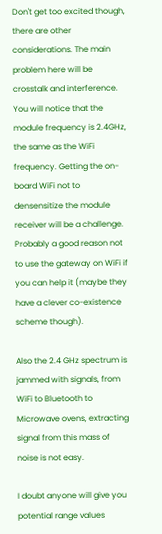Don't get too excited though, there are other considerations. The main problem here will be crosstalk and interference. You will notice that the module frequency is 2.4GHz, the same as the WiFi frequency. Getting the on-board WiFi not to densensitize the module receiver will be a challenge. Probably a good reason not to use the gateway on WiFi if you can help it (maybe they have a clever co-existence scheme though).

Also the 2.4 GHz spectrum is jammed with signals, from WiFi to Bluetooth to Microwave ovens, extracting signal from this mass of noise is not easy.

I doubt anyone will give you potential range values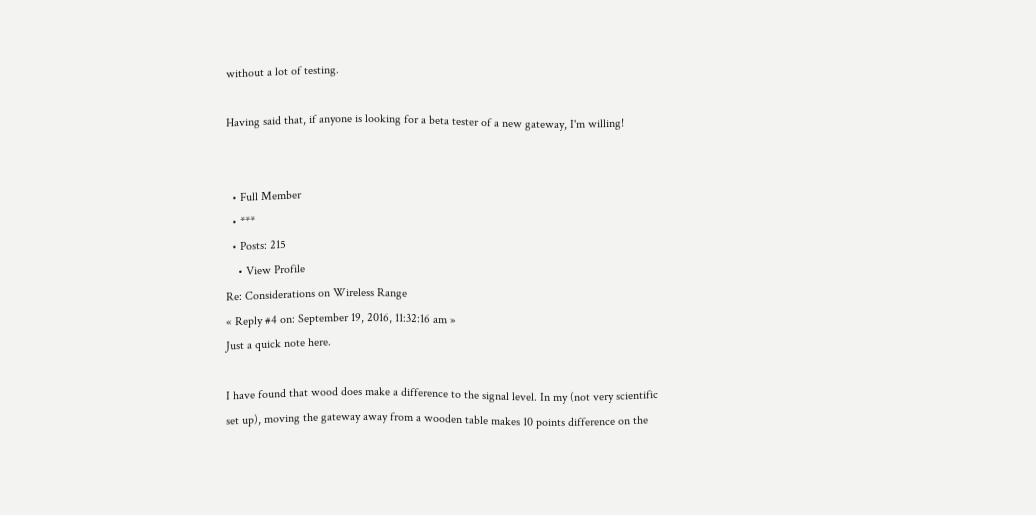without a lot of testing.

Having said that, if anyone is looking for a beta tester of a new gateway, I'm willing!


  • Full Member
  • ***
  • Posts: 215
    • View Profile
Re: Considerations on Wireless Range
« Reply #4 on: September 19, 2016, 11:32:16 am »
Just a quick note here.

I have found that wood does make a difference to the signal level. In my (not very scientific set up), moving the gateway away from a wooden table makes 10 points difference on the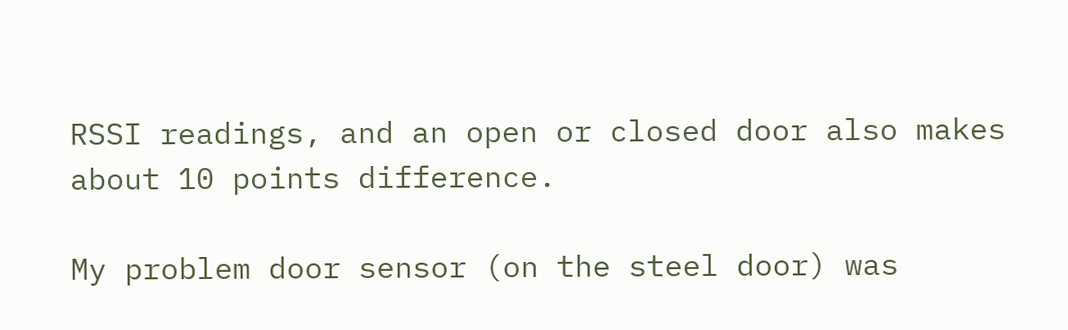RSSI readings, and an open or closed door also makes about 10 points difference.

My problem door sensor (on the steel door) was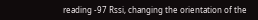reading -97 Rssi, changing the orientation of the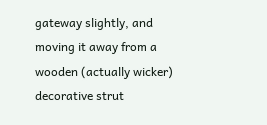gateway slightly, and moving it away from a wooden (actually wicker) decorative strut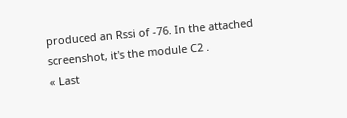produced an Rssi of -76. In the attached screenshot, it's the module C2 .
« Last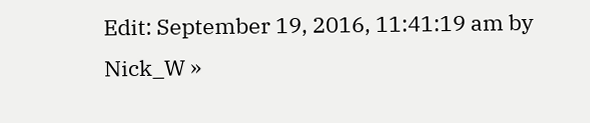Edit: September 19, 2016, 11:41:19 am by Nick_W »